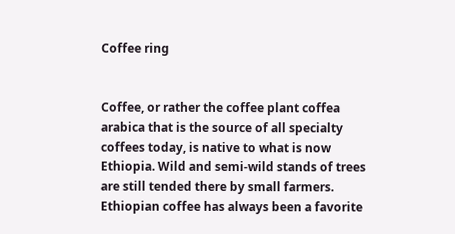Coffee ring


Coffee, or rather the coffee plant coffea arabica that is the source of all specialty coffees today, is native to what is now Ethiopia. Wild and semi-wild stands of trees are still tended there by small farmers. Ethiopian coffee has always been a favorite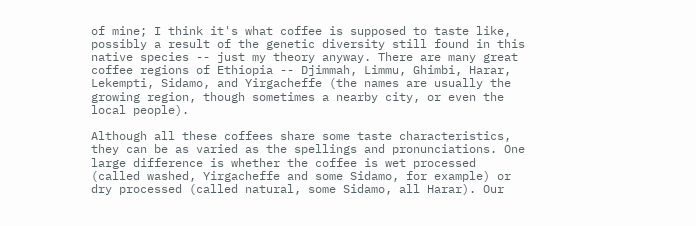of mine; I think it's what coffee is supposed to taste like, possibly a result of the genetic diversity still found in this native species -- just my theory anyway. There are many great coffee regions of Ethiopia -- Djimmah, Limmu, Ghimbi, Harar, Lekempti, Sidamo, and Yirgacheffe (the names are usually the growing region, though sometimes a nearby city, or even the local people).

Although all these coffees share some taste characteristics, they can be as varied as the spellings and pronunciations. One large difference is whether the coffee is wet processed (called washed, Yirgacheffe and some Sidamo, for example) or dry processed (called natural, some Sidamo, all Harar). Our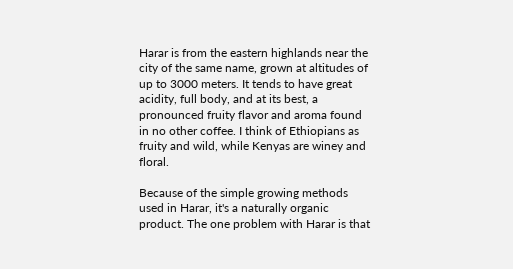Harar is from the eastern highlands near the city of the same name, grown at altitudes of up to 3000 meters. It tends to have great acidity, full body, and at its best, a pronounced fruity flavor and aroma found in no other coffee. I think of Ethiopians as fruity and wild, while Kenyas are winey and floral.

Because of the simple growing methods used in Harar, it's a naturally organic product. The one problem with Harar is that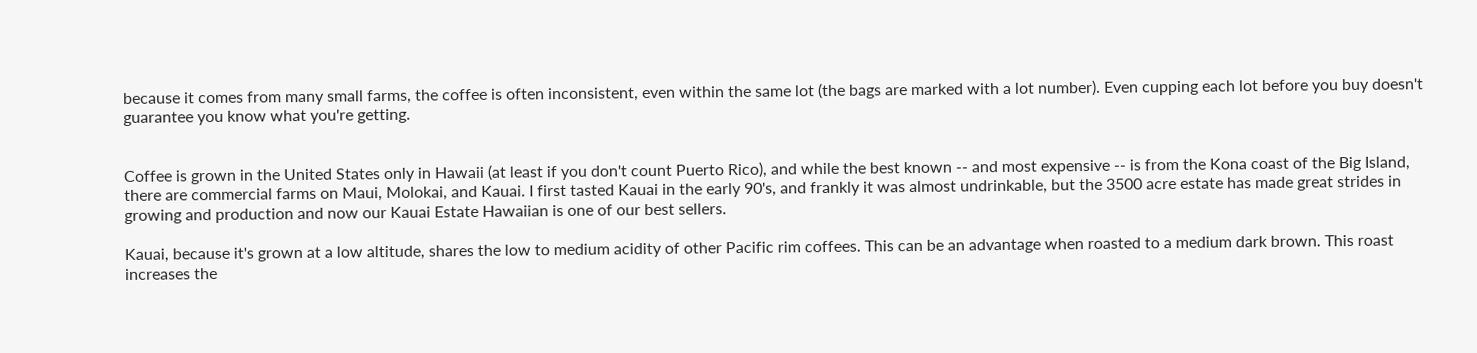because it comes from many small farms, the coffee is often inconsistent, even within the same lot (the bags are marked with a lot number). Even cupping each lot before you buy doesn't guarantee you know what you're getting.


Coffee is grown in the United States only in Hawaii (at least if you don't count Puerto Rico), and while the best known -- and most expensive -- is from the Kona coast of the Big Island, there are commercial farms on Maui, Molokai, and Kauai. I first tasted Kauai in the early 90's, and frankly it was almost undrinkable, but the 3500 acre estate has made great strides in growing and production and now our Kauai Estate Hawaiian is one of our best sellers.

Kauai, because it's grown at a low altitude, shares the low to medium acidity of other Pacific rim coffees. This can be an advantage when roasted to a medium dark brown. This roast increases the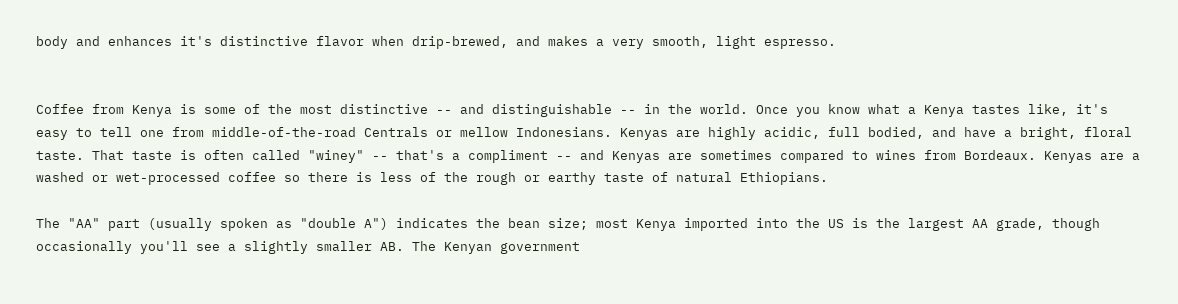body and enhances it's distinctive flavor when drip-brewed, and makes a very smooth, light espresso.


Coffee from Kenya is some of the most distinctive -- and distinguishable -- in the world. Once you know what a Kenya tastes like, it's easy to tell one from middle-of-the-road Centrals or mellow Indonesians. Kenyas are highly acidic, full bodied, and have a bright, floral taste. That taste is often called "winey" -- that's a compliment -- and Kenyas are sometimes compared to wines from Bordeaux. Kenyas are a washed or wet-processed coffee so there is less of the rough or earthy taste of natural Ethiopians.

The "AA" part (usually spoken as "double A") indicates the bean size; most Kenya imported into the US is the largest AA grade, though occasionally you'll see a slightly smaller AB. The Kenyan government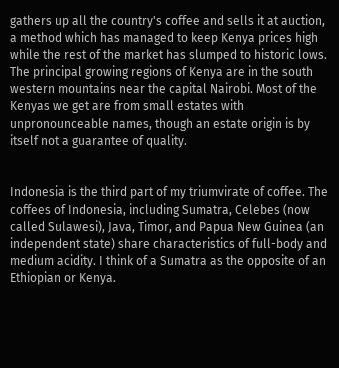gathers up all the country's coffee and sells it at auction, a method which has managed to keep Kenya prices high while the rest of the market has slumped to historic lows. The principal growing regions of Kenya are in the south western mountains near the capital Nairobi. Most of the Kenyas we get are from small estates with unpronounceable names, though an estate origin is by itself not a guarantee of quality.


Indonesia is the third part of my triumvirate of coffee. The coffees of Indonesia, including Sumatra, Celebes (now called Sulawesi), Java, Timor, and Papua New Guinea (an independent state) share characteristics of full-body and medium acidity. I think of a Sumatra as the opposite of an Ethiopian or Kenya.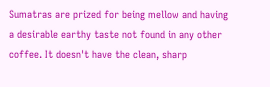Sumatras are prized for being mellow and having a desirable earthy taste not found in any other coffee. It doesn't have the clean, sharp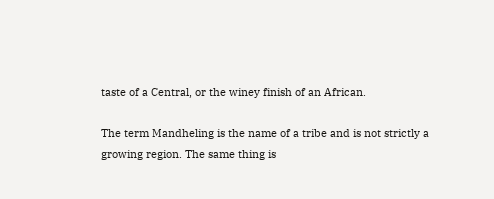taste of a Central, or the winey finish of an African.

The term Mandheling is the name of a tribe and is not strictly a growing region. The same thing is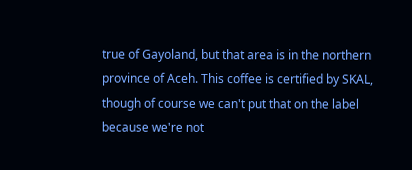true of Gayoland, but that area is in the northern province of Aceh. This coffee is certified by SKAL, though of course we can't put that on the label because we're not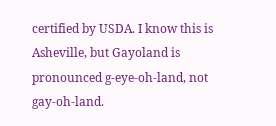certified by USDA. I know this is Asheville, but Gayoland is pronounced g-eye-oh-land, not gay-oh-land.